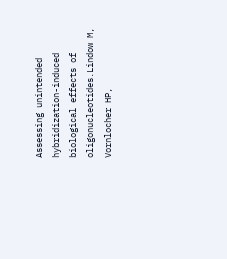Assessing unintended hybridization-induced biological effects of oligonucleotides.Lindow M, Vornlocher HP,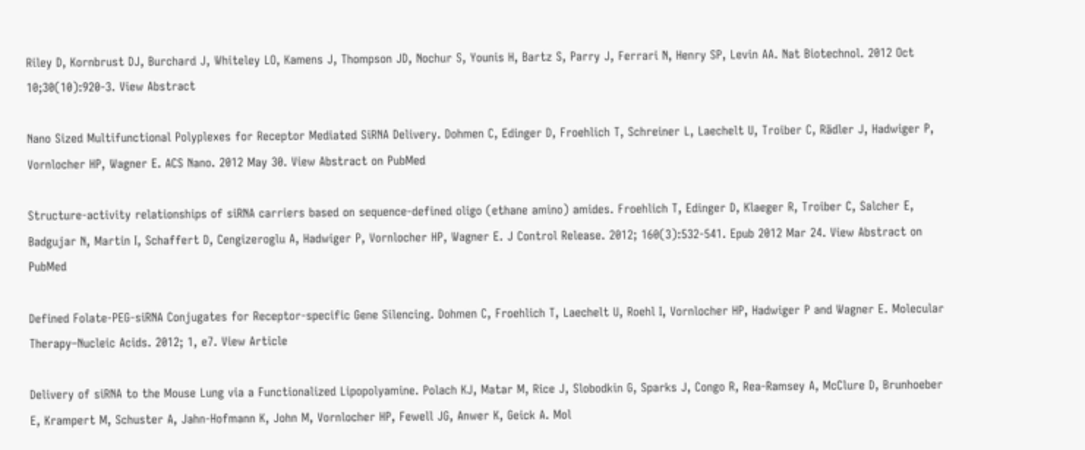Riley D, Kornbrust DJ, Burchard J, Whiteley LO, Kamens J, Thompson JD, Nochur S, Younis H, Bartz S, Parry J, Ferrari N, Henry SP, Levin AA. Nat Biotechnol. 2012 Oct 10;30(10):920-3. View Abstract

Nano Sized Multifunctional Polyplexes for Receptor Mediated SiRNA Delivery. Dohmen C, Edinger D, Froehlich T, Schreiner L, Laechelt U, Troiber C, Rädler J, Hadwiger P, Vornlocher HP, Wagner E. ACS Nano. 2012 May 30. View Abstract on PubMed

Structure-activity relationships of siRNA carriers based on sequence-defined oligo (ethane amino) amides. Froehlich T, Edinger D, Klaeger R, Troiber C, Salcher E, Badgujar N, Martin I, Schaffert D, Cengizeroglu A, Hadwiger P, Vornlocher HP, Wagner E. J Control Release. 2012; 160(3):532-541. Epub 2012 Mar 24. View Abstract on PubMed

Defined Folate-PEG-siRNA Conjugates for Receptor-specific Gene Silencing. Dohmen C, Froehlich T, Laechelt U, Roehl I, Vornlocher HP, Hadwiger P and Wagner E. Molecular Therapy–Nucleic Acids. 2012; 1, e7. View Article

Delivery of siRNA to the Mouse Lung via a Functionalized Lipopolyamine. Polach KJ, Matar M, Rice J, Slobodkin G, Sparks J, Congo R, Rea-Ramsey A, McClure D, Brunhoeber E, Krampert M, Schuster A, Jahn-Hofmann K, John M, Vornlocher HP, Fewell JG, Anwer K, Geick A. Mol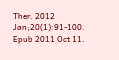Ther. 2012 Jan;20(1):91-100. Epub 2011 Oct 11.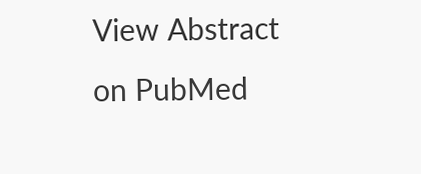View Abstract on PubMed